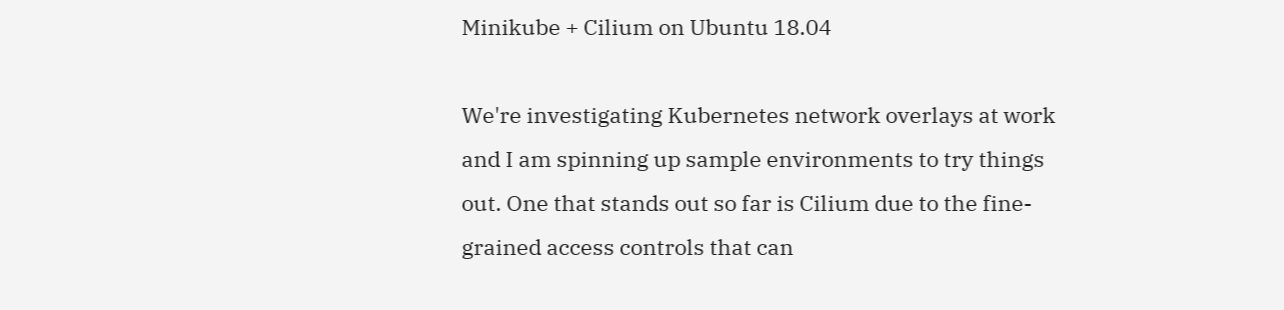Minikube + Cilium on Ubuntu 18.04

We're investigating Kubernetes network overlays at work and I am spinning up sample environments to try things out. One that stands out so far is Cilium due to the fine-grained access controls that can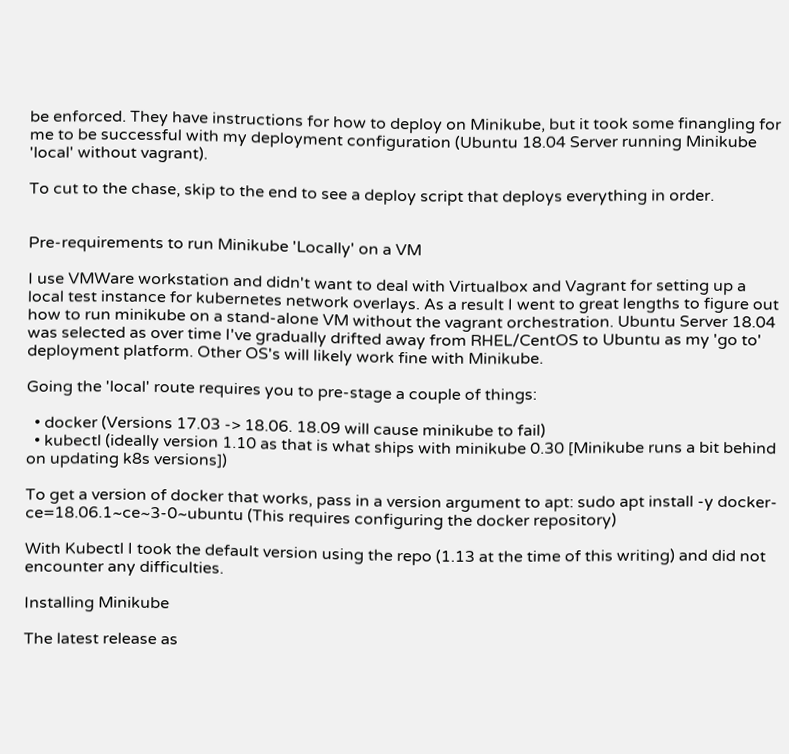be enforced. They have instructions for how to deploy on Minikube, but it took some finangling for me to be successful with my deployment configuration (Ubuntu 18.04 Server running Minikube 'local' without vagrant).

To cut to the chase, skip to the end to see a deploy script that deploys everything in order.


Pre-requirements to run Minikube 'Locally' on a VM

I use VMWare workstation and didn't want to deal with Virtualbox and Vagrant for setting up a local test instance for kubernetes network overlays. As a result I went to great lengths to figure out how to run minikube on a stand-alone VM without the vagrant orchestration. Ubuntu Server 18.04 was selected as over time I've gradually drifted away from RHEL/CentOS to Ubuntu as my 'go to' deployment platform. Other OS's will likely work fine with Minikube.

Going the 'local' route requires you to pre-stage a couple of things:

  • docker (Versions 17.03 -> 18.06. 18.09 will cause minikube to fail)
  • kubectl (ideally version 1.10 as that is what ships with minikube 0.30 [Minikube runs a bit behind on updating k8s versions])

To get a version of docker that works, pass in a version argument to apt: sudo apt install -y docker-ce=18.06.1~ce~3-0~ubuntu (This requires configuring the docker repository)

With Kubectl I took the default version using the repo (1.13 at the time of this writing) and did not encounter any difficulties.

Installing Minikube

The latest release as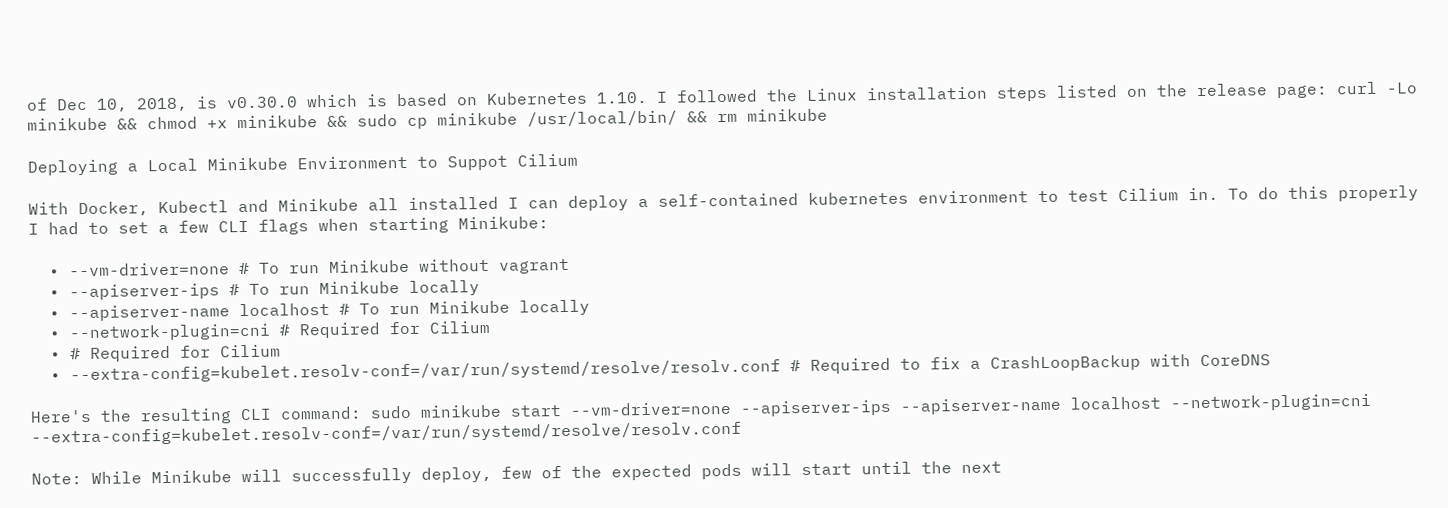of Dec 10, 2018, is v0.30.0 which is based on Kubernetes 1.10. I followed the Linux installation steps listed on the release page: curl -Lo minikube && chmod +x minikube && sudo cp minikube /usr/local/bin/ && rm minikube

Deploying a Local Minikube Environment to Suppot Cilium

With Docker, Kubectl and Minikube all installed I can deploy a self-contained kubernetes environment to test Cilium in. To do this properly I had to set a few CLI flags when starting Minikube:

  • --vm-driver=none # To run Minikube without vagrant
  • --apiserver-ips # To run Minikube locally
  • --apiserver-name localhost # To run Minikube locally
  • --network-plugin=cni # Required for Cilium
  • # Required for Cilium
  • --extra-config=kubelet.resolv-conf=/var/run/systemd/resolve/resolv.conf # Required to fix a CrashLoopBackup with CoreDNS

Here's the resulting CLI command: sudo minikube start --vm-driver=none --apiserver-ips --apiserver-name localhost --network-plugin=cni --extra-config=kubelet.resolv-conf=/var/run/systemd/resolve/resolv.conf

Note: While Minikube will successfully deploy, few of the expected pods will start until the next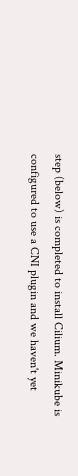step (below) is completed to install Cilium. Minikube is configured to use a CNI plugin and we haven't yet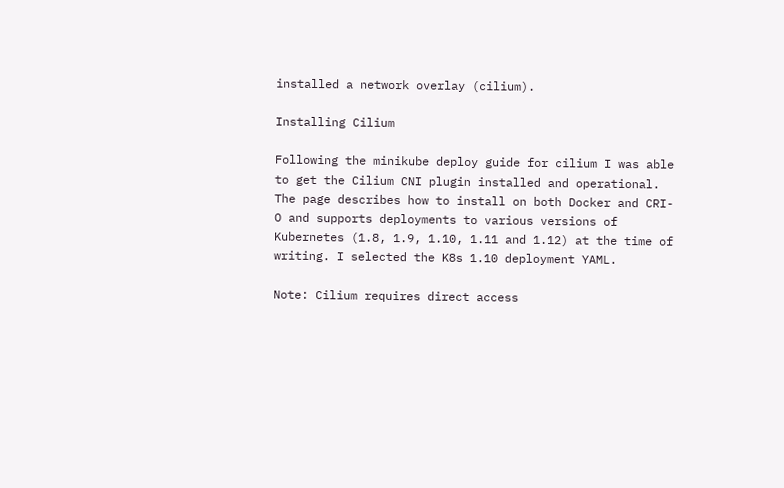installed a network overlay (cilium).

Installing Cilium

Following the minikube deploy guide for cilium I was able to get the Cilium CNI plugin installed and operational. The page describes how to install on both Docker and CRI-O and supports deployments to various versions of Kubernetes (1.8, 1.9, 1.10, 1.11 and 1.12) at the time of writing. I selected the K8s 1.10 deployment YAML.

Note: Cilium requires direct access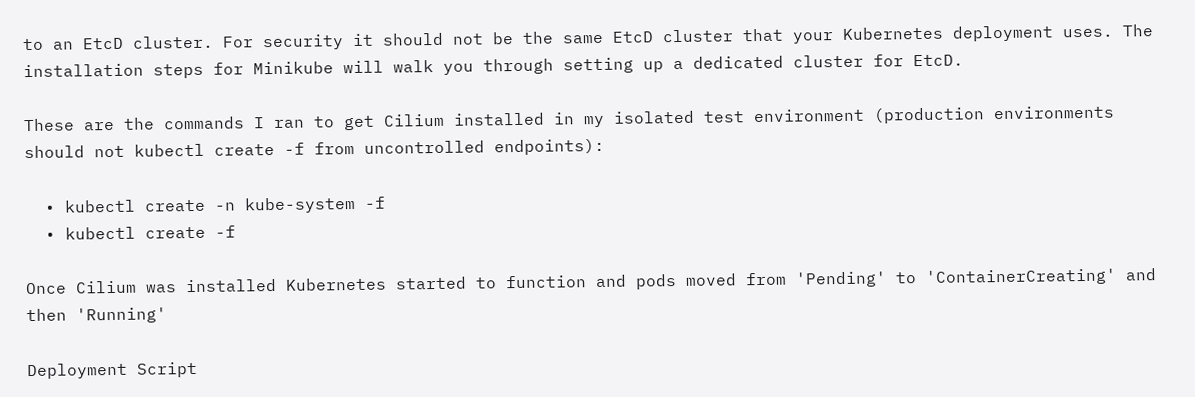to an EtcD cluster. For security it should not be the same EtcD cluster that your Kubernetes deployment uses. The installation steps for Minikube will walk you through setting up a dedicated cluster for EtcD.

These are the commands I ran to get Cilium installed in my isolated test environment (production environments should not kubectl create -f from uncontrolled endpoints):

  • kubectl create -n kube-system -f
  • kubectl create -f

Once Cilium was installed Kubernetes started to function and pods moved from 'Pending' to 'ContainerCreating' and then 'Running'

Deployment Script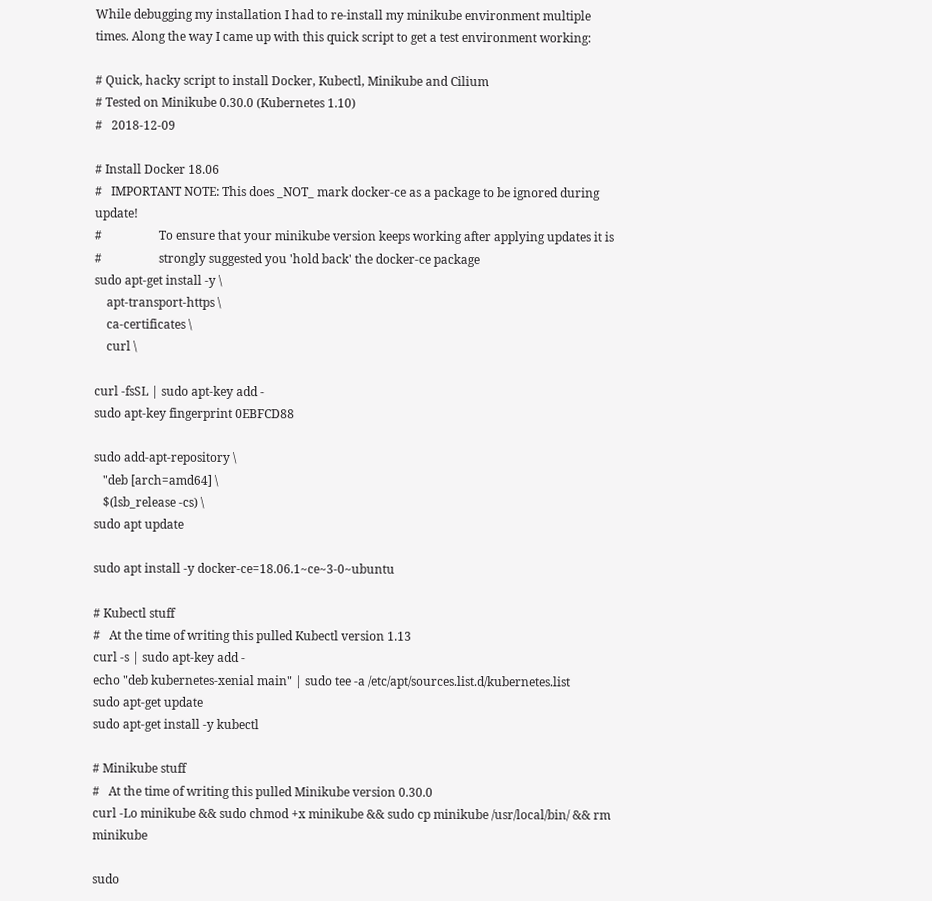While debugging my installation I had to re-install my minikube environment multiple times. Along the way I came up with this quick script to get a test environment working:

# Quick, hacky script to install Docker, Kubectl, Minikube and Cilium
# Tested on Minikube 0.30.0 (Kubernetes 1.10)
#   2018-12-09

# Install Docker 18.06
#   IMPORTANT NOTE: This does _NOT_ mark docker-ce as a package to be ignored during update!
#                   To ensure that your minikube version keeps working after applying updates it is
#                   strongly suggested you 'hold back' the docker-ce package
sudo apt-get install -y \
    apt-transport-https \
    ca-certificates \
    curl \

curl -fsSL | sudo apt-key add -
sudo apt-key fingerprint 0EBFCD88

sudo add-apt-repository \
   "deb [arch=amd64] \
   $(lsb_release -cs) \
sudo apt update

sudo apt install -y docker-ce=18.06.1~ce~3-0~ubuntu

# Kubectl stuff
#   At the time of writing this pulled Kubectl version 1.13
curl -s | sudo apt-key add -
echo "deb kubernetes-xenial main" | sudo tee -a /etc/apt/sources.list.d/kubernetes.list
sudo apt-get update
sudo apt-get install -y kubectl

# Minikube stuff
#   At the time of writing this pulled Minikube version 0.30.0
curl -Lo minikube && sudo chmod +x minikube && sudo cp minikube /usr/local/bin/ && rm minikube

sudo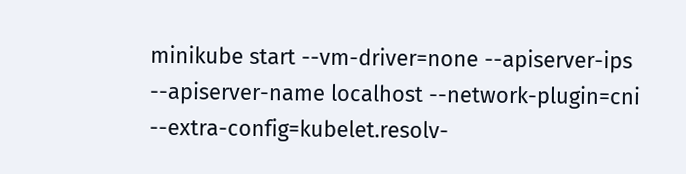minikube start --vm-driver=none --apiserver-ips --apiserver-name localhost --network-plugin=cni --extra-config=kubelet.resolv-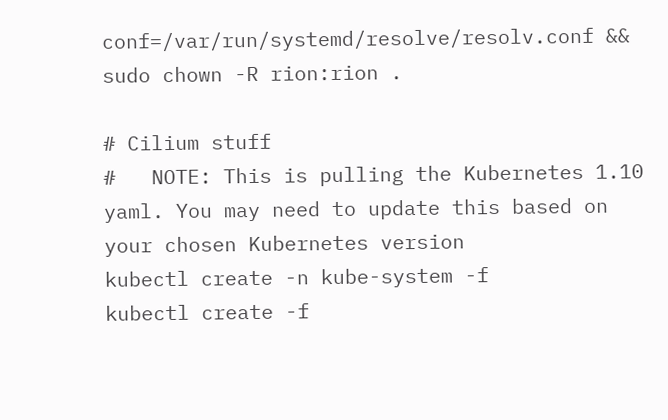conf=/var/run/systemd/resolve/resolv.conf && sudo chown -R rion:rion .

# Cilium stuff
#   NOTE: This is pulling the Kubernetes 1.10 yaml. You may need to update this based on your chosen Kubernetes version
kubectl create -n kube-system -f
kubectl create -f